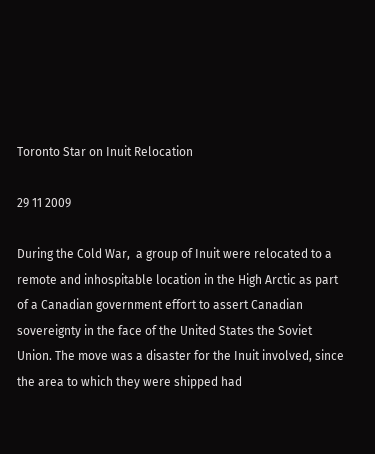Toronto Star on Inuit Relocation

29 11 2009

During the Cold War,  a group of Inuit were relocated to a remote and inhospitable location in the High Arctic as part of a Canadian government effort to assert Canadian sovereignty in the face of the United States the Soviet Union. The move was a disaster for the Inuit involved, since the area to which they were shipped had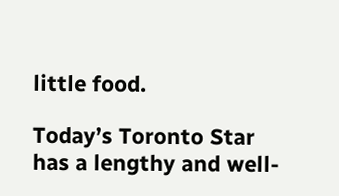little food.

Today’s Toronto Star has a lengthy and well-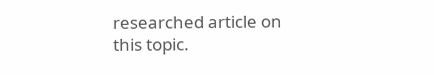researched article on this topic.